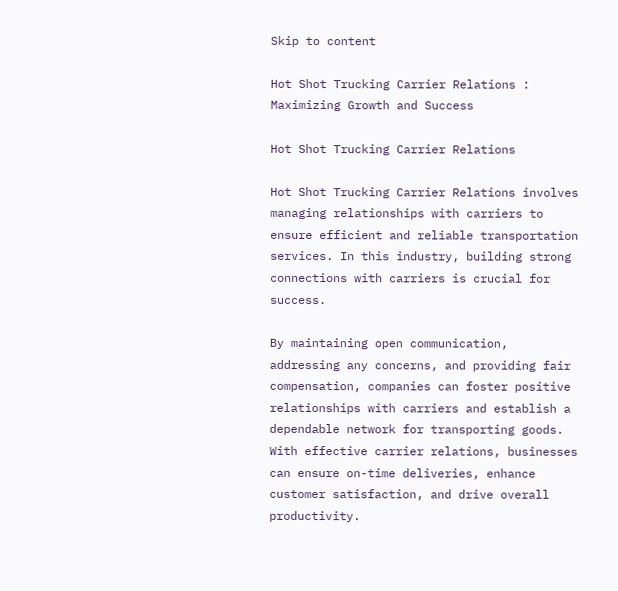Skip to content

Hot Shot Trucking Carrier Relations : Maximizing Growth and Success

Hot Shot Trucking Carrier Relations

Hot Shot Trucking Carrier Relations involves managing relationships with carriers to ensure efficient and reliable transportation services. In this industry, building strong connections with carriers is crucial for success.

By maintaining open communication, addressing any concerns, and providing fair compensation, companies can foster positive relationships with carriers and establish a dependable network for transporting goods. With effective carrier relations, businesses can ensure on-time deliveries, enhance customer satisfaction, and drive overall productivity.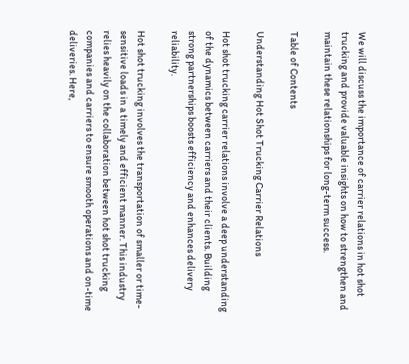We will discuss the importance of carrier relations in hot shot trucking and provide valuable insights on how to strengthen and maintain these relationships for long-term success.

Table of Contents

Understanding Hot Shot Trucking Carrier Relations

Hot shot trucking carrier relations involve a deep understanding of the dynamics between carriers and their clients. Building strong partnerships boosts efficiency and enhances delivery reliability.

Hot shot trucking involves the transportation of smaller or time-sensitive loads in a timely and efficient manner. This industry relies heavily on the collaboration between hot shot trucking companies and carriers to ensure smooth operations and on-time deliveries. Here,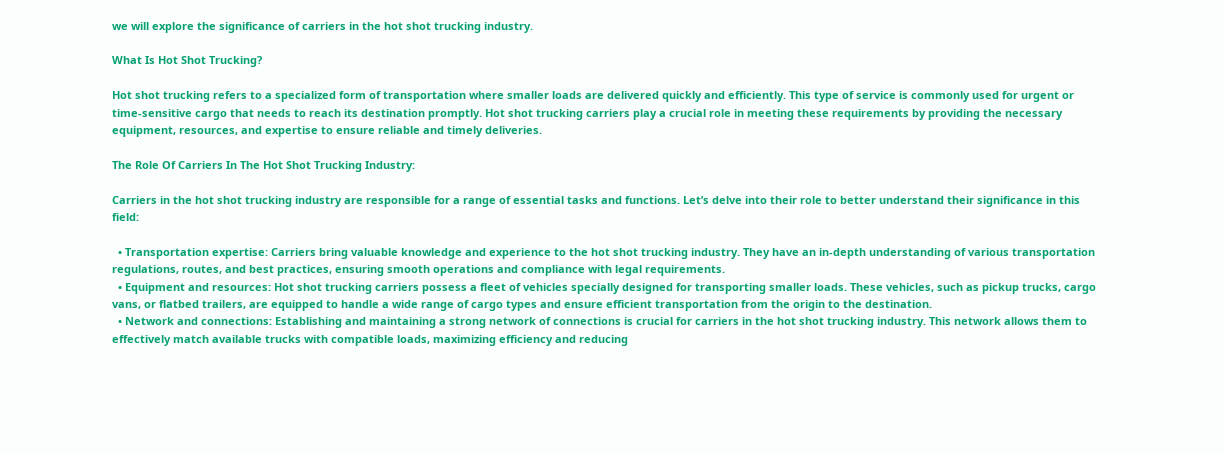we will explore the significance of carriers in the hot shot trucking industry.

What Is Hot Shot Trucking?

Hot shot trucking refers to a specialized form of transportation where smaller loads are delivered quickly and efficiently. This type of service is commonly used for urgent or time-sensitive cargo that needs to reach its destination promptly. Hot shot trucking carriers play a crucial role in meeting these requirements by providing the necessary equipment, resources, and expertise to ensure reliable and timely deliveries.

The Role Of Carriers In The Hot Shot Trucking Industry:

Carriers in the hot shot trucking industry are responsible for a range of essential tasks and functions. Let’s delve into their role to better understand their significance in this field:

  • Transportation expertise: Carriers bring valuable knowledge and experience to the hot shot trucking industry. They have an in-depth understanding of various transportation regulations, routes, and best practices, ensuring smooth operations and compliance with legal requirements.
  • Equipment and resources: Hot shot trucking carriers possess a fleet of vehicles specially designed for transporting smaller loads. These vehicles, such as pickup trucks, cargo vans, or flatbed trailers, are equipped to handle a wide range of cargo types and ensure efficient transportation from the origin to the destination.
  • Network and connections: Establishing and maintaining a strong network of connections is crucial for carriers in the hot shot trucking industry. This network allows them to effectively match available trucks with compatible loads, maximizing efficiency and reducing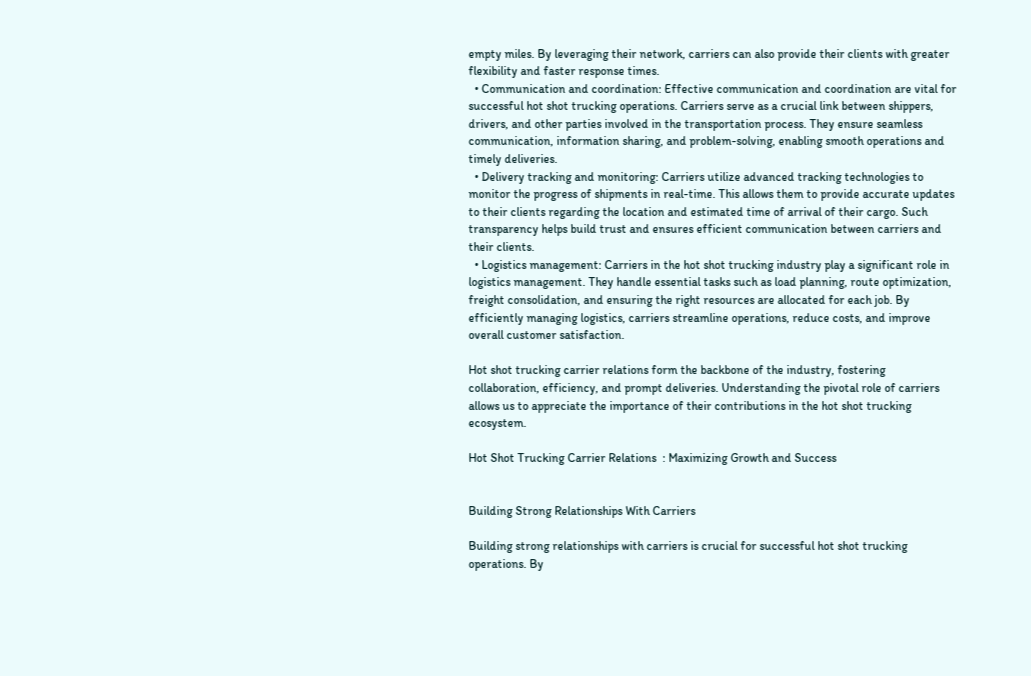empty miles. By leveraging their network, carriers can also provide their clients with greater flexibility and faster response times.
  • Communication and coordination: Effective communication and coordination are vital for successful hot shot trucking operations. Carriers serve as a crucial link between shippers, drivers, and other parties involved in the transportation process. They ensure seamless communication, information sharing, and problem-solving, enabling smooth operations and timely deliveries.
  • Delivery tracking and monitoring: Carriers utilize advanced tracking technologies to monitor the progress of shipments in real-time. This allows them to provide accurate updates to their clients regarding the location and estimated time of arrival of their cargo. Such transparency helps build trust and ensures efficient communication between carriers and their clients.
  • Logistics management: Carriers in the hot shot trucking industry play a significant role in logistics management. They handle essential tasks such as load planning, route optimization, freight consolidation, and ensuring the right resources are allocated for each job. By efficiently managing logistics, carriers streamline operations, reduce costs, and improve overall customer satisfaction.

Hot shot trucking carrier relations form the backbone of the industry, fostering collaboration, efficiency, and prompt deliveries. Understanding the pivotal role of carriers allows us to appreciate the importance of their contributions in the hot shot trucking ecosystem.

Hot Shot Trucking Carrier Relations  : Maximizing Growth and Success


Building Strong Relationships With Carriers

Building strong relationships with carriers is crucial for successful hot shot trucking operations. By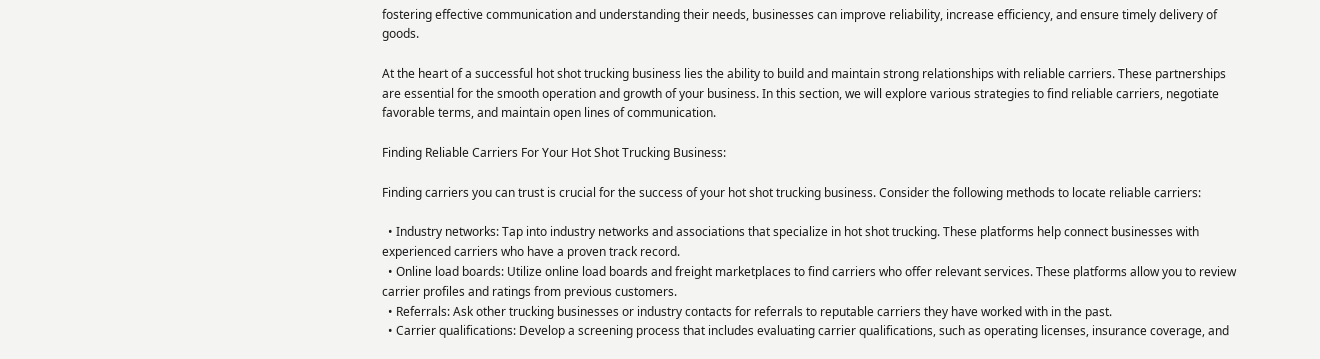fostering effective communication and understanding their needs, businesses can improve reliability, increase efficiency, and ensure timely delivery of goods.

At the heart of a successful hot shot trucking business lies the ability to build and maintain strong relationships with reliable carriers. These partnerships are essential for the smooth operation and growth of your business. In this section, we will explore various strategies to find reliable carriers, negotiate favorable terms, and maintain open lines of communication.

Finding Reliable Carriers For Your Hot Shot Trucking Business:

Finding carriers you can trust is crucial for the success of your hot shot trucking business. Consider the following methods to locate reliable carriers:

  • Industry networks: Tap into industry networks and associations that specialize in hot shot trucking. These platforms help connect businesses with experienced carriers who have a proven track record.
  • Online load boards: Utilize online load boards and freight marketplaces to find carriers who offer relevant services. These platforms allow you to review carrier profiles and ratings from previous customers.
  • Referrals: Ask other trucking businesses or industry contacts for referrals to reputable carriers they have worked with in the past.
  • Carrier qualifications: Develop a screening process that includes evaluating carrier qualifications, such as operating licenses, insurance coverage, and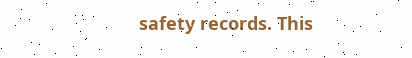safety records. This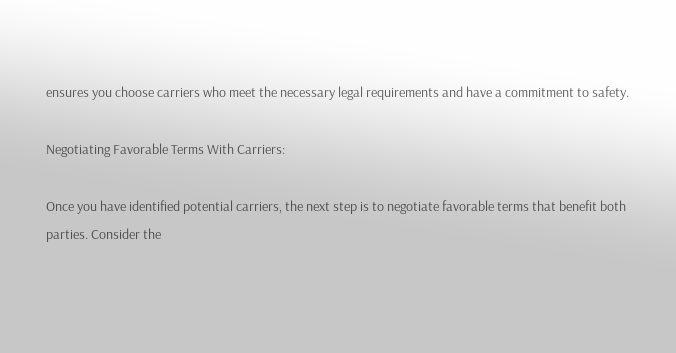ensures you choose carriers who meet the necessary legal requirements and have a commitment to safety.

Negotiating Favorable Terms With Carriers:

Once you have identified potential carriers, the next step is to negotiate favorable terms that benefit both parties. Consider the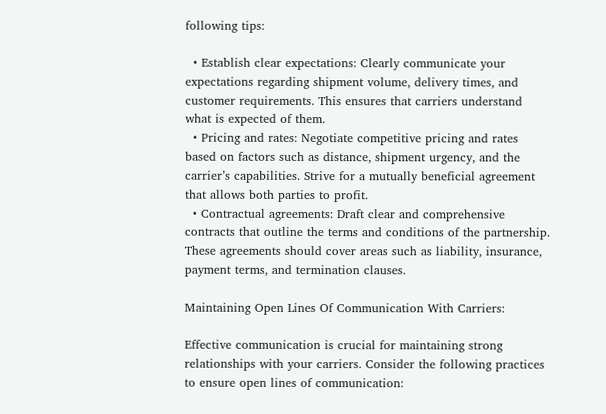following tips:

  • Establish clear expectations: Clearly communicate your expectations regarding shipment volume, delivery times, and customer requirements. This ensures that carriers understand what is expected of them.
  • Pricing and rates: Negotiate competitive pricing and rates based on factors such as distance, shipment urgency, and the carrier’s capabilities. Strive for a mutually beneficial agreement that allows both parties to profit.
  • Contractual agreements: Draft clear and comprehensive contracts that outline the terms and conditions of the partnership. These agreements should cover areas such as liability, insurance, payment terms, and termination clauses.

Maintaining Open Lines Of Communication With Carriers:

Effective communication is crucial for maintaining strong relationships with your carriers. Consider the following practices to ensure open lines of communication: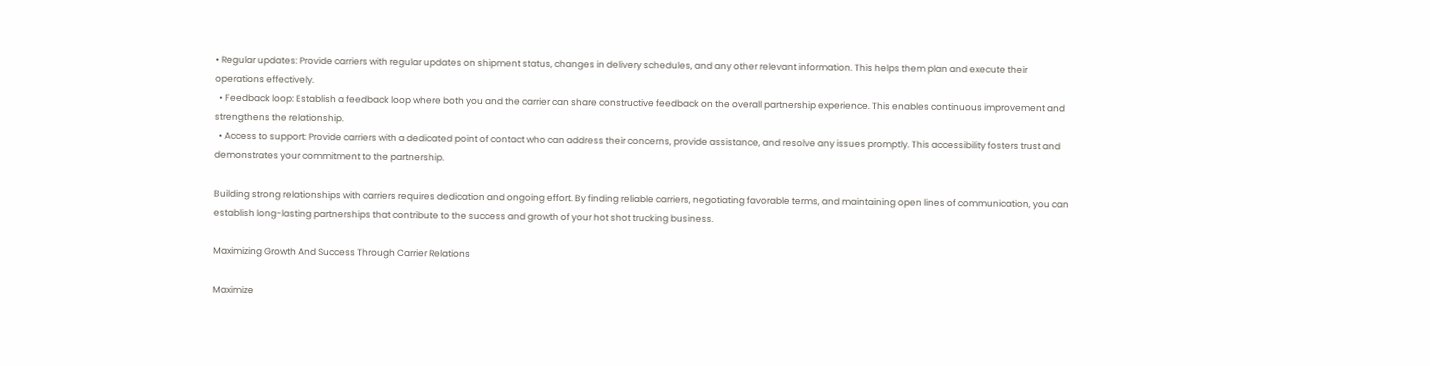• Regular updates: Provide carriers with regular updates on shipment status, changes in delivery schedules, and any other relevant information. This helps them plan and execute their operations effectively.
  • Feedback loop: Establish a feedback loop where both you and the carrier can share constructive feedback on the overall partnership experience. This enables continuous improvement and strengthens the relationship.
  • Access to support: Provide carriers with a dedicated point of contact who can address their concerns, provide assistance, and resolve any issues promptly. This accessibility fosters trust and demonstrates your commitment to the partnership.

Building strong relationships with carriers requires dedication and ongoing effort. By finding reliable carriers, negotiating favorable terms, and maintaining open lines of communication, you can establish long-lasting partnerships that contribute to the success and growth of your hot shot trucking business.

Maximizing Growth And Success Through Carrier Relations

Maximize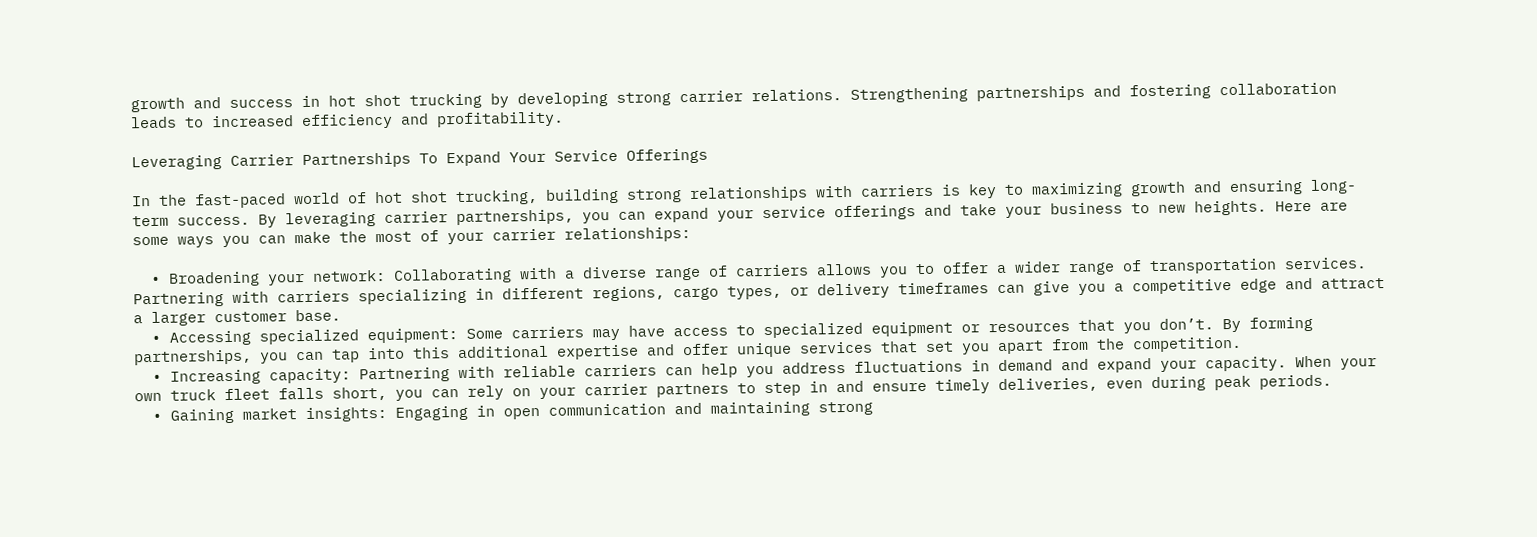growth and success in hot shot trucking by developing strong carrier relations. Strengthening partnerships and fostering collaboration leads to increased efficiency and profitability.

Leveraging Carrier Partnerships To Expand Your Service Offerings

In the fast-paced world of hot shot trucking, building strong relationships with carriers is key to maximizing growth and ensuring long-term success. By leveraging carrier partnerships, you can expand your service offerings and take your business to new heights. Here are some ways you can make the most of your carrier relationships:

  • Broadening your network: Collaborating with a diverse range of carriers allows you to offer a wider range of transportation services. Partnering with carriers specializing in different regions, cargo types, or delivery timeframes can give you a competitive edge and attract a larger customer base.
  • Accessing specialized equipment: Some carriers may have access to specialized equipment or resources that you don’t. By forming partnerships, you can tap into this additional expertise and offer unique services that set you apart from the competition.
  • Increasing capacity: Partnering with reliable carriers can help you address fluctuations in demand and expand your capacity. When your own truck fleet falls short, you can rely on your carrier partners to step in and ensure timely deliveries, even during peak periods.
  • Gaining market insights: Engaging in open communication and maintaining strong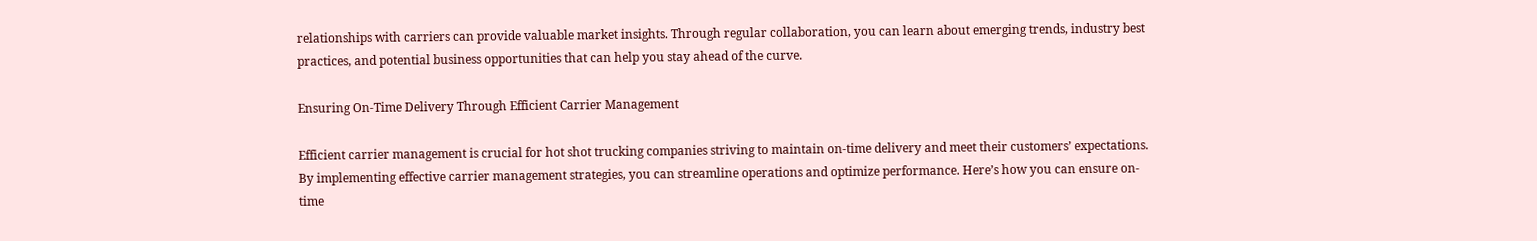relationships with carriers can provide valuable market insights. Through regular collaboration, you can learn about emerging trends, industry best practices, and potential business opportunities that can help you stay ahead of the curve.

Ensuring On-Time Delivery Through Efficient Carrier Management

Efficient carrier management is crucial for hot shot trucking companies striving to maintain on-time delivery and meet their customers’ expectations. By implementing effective carrier management strategies, you can streamline operations and optimize performance. Here’s how you can ensure on-time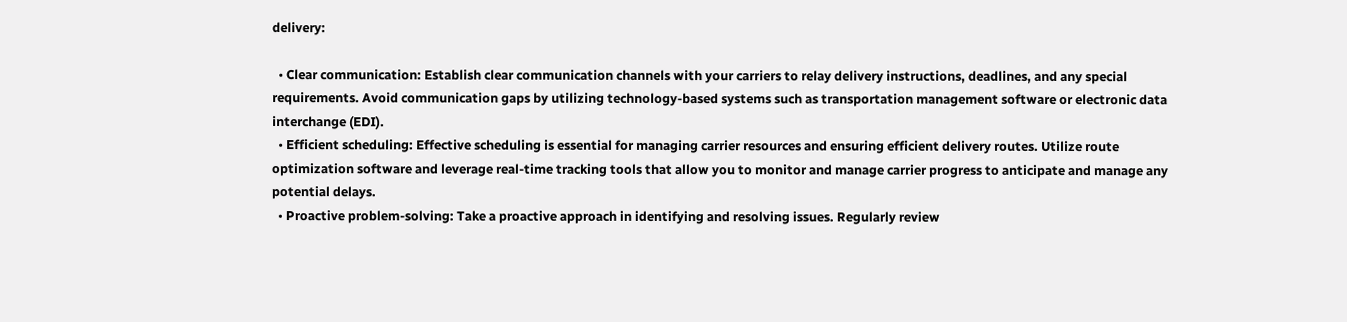delivery:

  • Clear communication: Establish clear communication channels with your carriers to relay delivery instructions, deadlines, and any special requirements. Avoid communication gaps by utilizing technology-based systems such as transportation management software or electronic data interchange (EDI).
  • Efficient scheduling: Effective scheduling is essential for managing carrier resources and ensuring efficient delivery routes. Utilize route optimization software and leverage real-time tracking tools that allow you to monitor and manage carrier progress to anticipate and manage any potential delays.
  • Proactive problem-solving: Take a proactive approach in identifying and resolving issues. Regularly review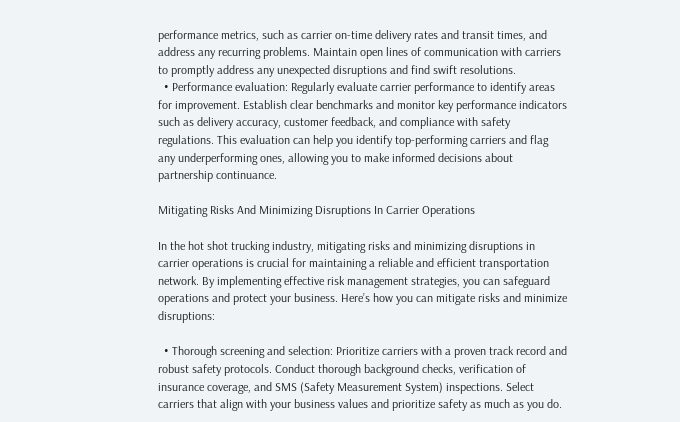performance metrics, such as carrier on-time delivery rates and transit times, and address any recurring problems. Maintain open lines of communication with carriers to promptly address any unexpected disruptions and find swift resolutions.
  • Performance evaluation: Regularly evaluate carrier performance to identify areas for improvement. Establish clear benchmarks and monitor key performance indicators such as delivery accuracy, customer feedback, and compliance with safety regulations. This evaluation can help you identify top-performing carriers and flag any underperforming ones, allowing you to make informed decisions about partnership continuance.

Mitigating Risks And Minimizing Disruptions In Carrier Operations

In the hot shot trucking industry, mitigating risks and minimizing disruptions in carrier operations is crucial for maintaining a reliable and efficient transportation network. By implementing effective risk management strategies, you can safeguard operations and protect your business. Here’s how you can mitigate risks and minimize disruptions:

  • Thorough screening and selection: Prioritize carriers with a proven track record and robust safety protocols. Conduct thorough background checks, verification of insurance coverage, and SMS (Safety Measurement System) inspections. Select carriers that align with your business values and prioritize safety as much as you do.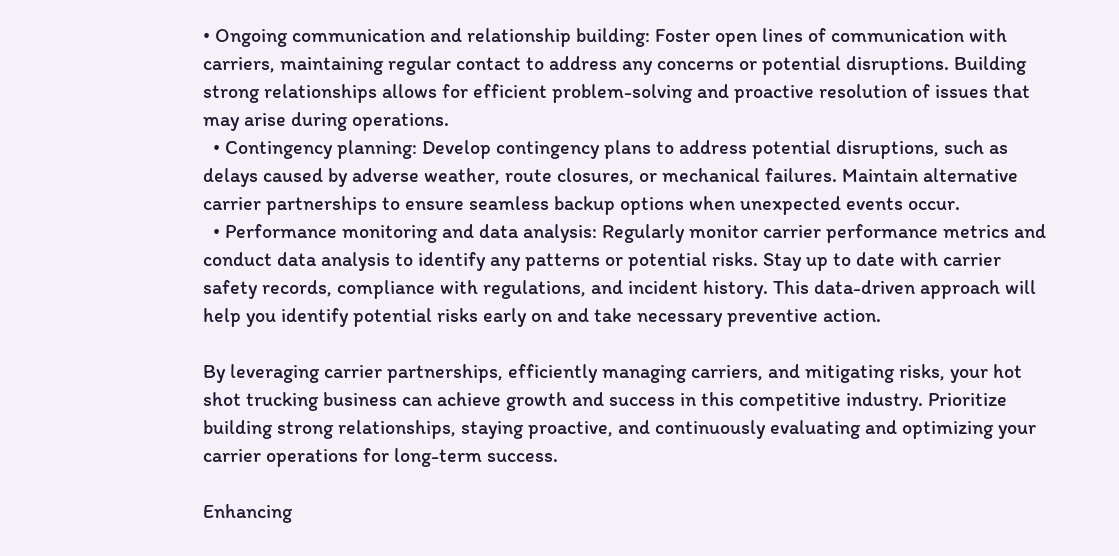• Ongoing communication and relationship building: Foster open lines of communication with carriers, maintaining regular contact to address any concerns or potential disruptions. Building strong relationships allows for efficient problem-solving and proactive resolution of issues that may arise during operations.
  • Contingency planning: Develop contingency plans to address potential disruptions, such as delays caused by adverse weather, route closures, or mechanical failures. Maintain alternative carrier partnerships to ensure seamless backup options when unexpected events occur.
  • Performance monitoring and data analysis: Regularly monitor carrier performance metrics and conduct data analysis to identify any patterns or potential risks. Stay up to date with carrier safety records, compliance with regulations, and incident history. This data-driven approach will help you identify potential risks early on and take necessary preventive action.

By leveraging carrier partnerships, efficiently managing carriers, and mitigating risks, your hot shot trucking business can achieve growth and success in this competitive industry. Prioritize building strong relationships, staying proactive, and continuously evaluating and optimizing your carrier operations for long-term success.

Enhancing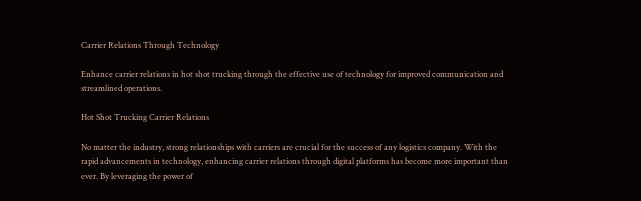Carrier Relations Through Technology

Enhance carrier relations in hot shot trucking through the effective use of technology for improved communication and streamlined operations.

Hot Shot Trucking Carrier Relations

No matter the industry, strong relationships with carriers are crucial for the success of any logistics company. With the rapid advancements in technology, enhancing carrier relations through digital platforms has become more important than ever. By leveraging the power of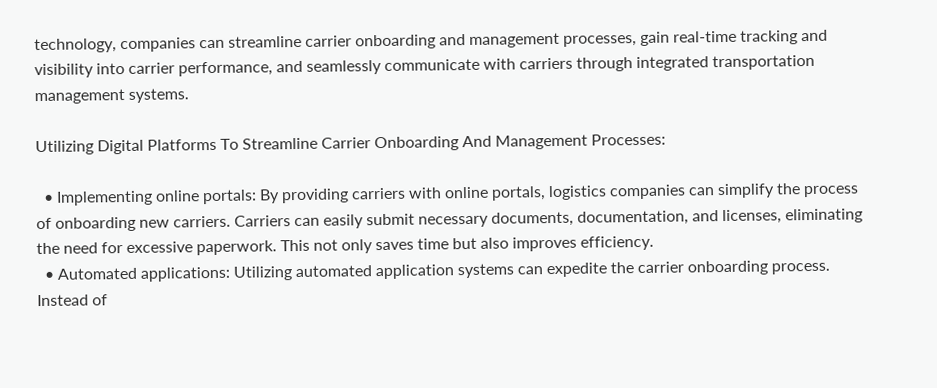technology, companies can streamline carrier onboarding and management processes, gain real-time tracking and visibility into carrier performance, and seamlessly communicate with carriers through integrated transportation management systems.

Utilizing Digital Platforms To Streamline Carrier Onboarding And Management Processes:

  • Implementing online portals: By providing carriers with online portals, logistics companies can simplify the process of onboarding new carriers. Carriers can easily submit necessary documents, documentation, and licenses, eliminating the need for excessive paperwork. This not only saves time but also improves efficiency.
  • Automated applications: Utilizing automated application systems can expedite the carrier onboarding process. Instead of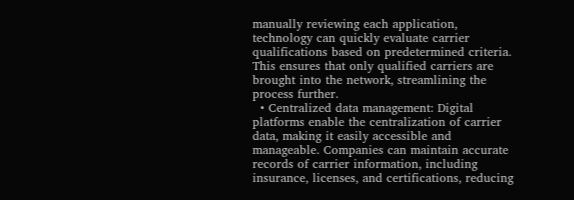manually reviewing each application, technology can quickly evaluate carrier qualifications based on predetermined criteria. This ensures that only qualified carriers are brought into the network, streamlining the process further.
  • Centralized data management: Digital platforms enable the centralization of carrier data, making it easily accessible and manageable. Companies can maintain accurate records of carrier information, including insurance, licenses, and certifications, reducing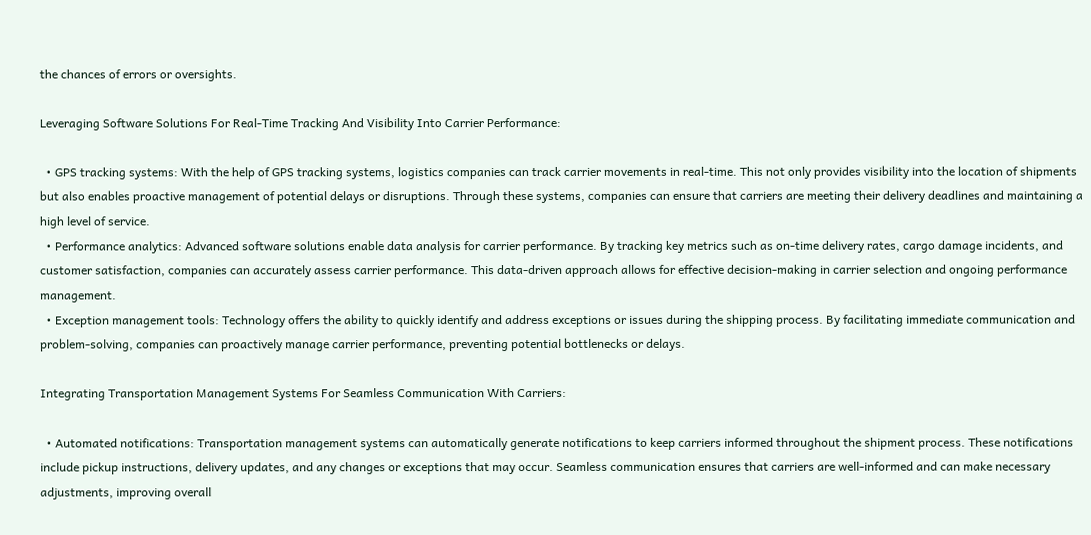the chances of errors or oversights.

Leveraging Software Solutions For Real-Time Tracking And Visibility Into Carrier Performance:

  • GPS tracking systems: With the help of GPS tracking systems, logistics companies can track carrier movements in real-time. This not only provides visibility into the location of shipments but also enables proactive management of potential delays or disruptions. Through these systems, companies can ensure that carriers are meeting their delivery deadlines and maintaining a high level of service.
  • Performance analytics: Advanced software solutions enable data analysis for carrier performance. By tracking key metrics such as on-time delivery rates, cargo damage incidents, and customer satisfaction, companies can accurately assess carrier performance. This data-driven approach allows for effective decision-making in carrier selection and ongoing performance management.
  • Exception management tools: Technology offers the ability to quickly identify and address exceptions or issues during the shipping process. By facilitating immediate communication and problem-solving, companies can proactively manage carrier performance, preventing potential bottlenecks or delays.

Integrating Transportation Management Systems For Seamless Communication With Carriers:

  • Automated notifications: Transportation management systems can automatically generate notifications to keep carriers informed throughout the shipment process. These notifications include pickup instructions, delivery updates, and any changes or exceptions that may occur. Seamless communication ensures that carriers are well-informed and can make necessary adjustments, improving overall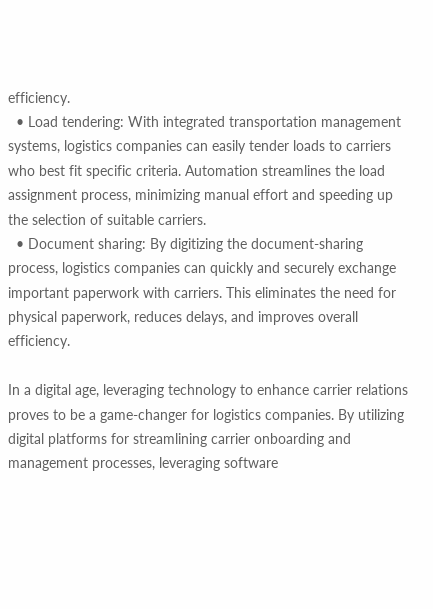efficiency.
  • Load tendering: With integrated transportation management systems, logistics companies can easily tender loads to carriers who best fit specific criteria. Automation streamlines the load assignment process, minimizing manual effort and speeding up the selection of suitable carriers.
  • Document sharing: By digitizing the document-sharing process, logistics companies can quickly and securely exchange important paperwork with carriers. This eliminates the need for physical paperwork, reduces delays, and improves overall efficiency.

In a digital age, leveraging technology to enhance carrier relations proves to be a game-changer for logistics companies. By utilizing digital platforms for streamlining carrier onboarding and management processes, leveraging software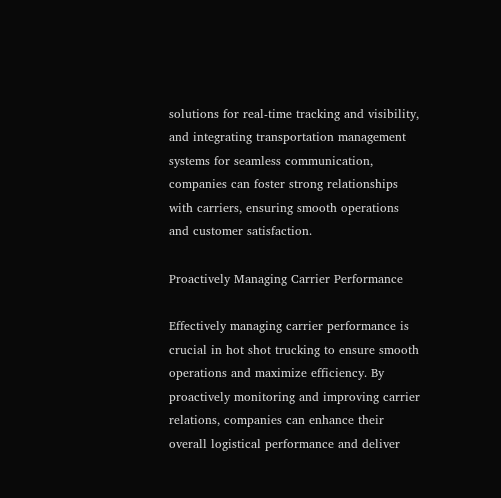solutions for real-time tracking and visibility, and integrating transportation management systems for seamless communication, companies can foster strong relationships with carriers, ensuring smooth operations and customer satisfaction.

Proactively Managing Carrier Performance

Effectively managing carrier performance is crucial in hot shot trucking to ensure smooth operations and maximize efficiency. By proactively monitoring and improving carrier relations, companies can enhance their overall logistical performance and deliver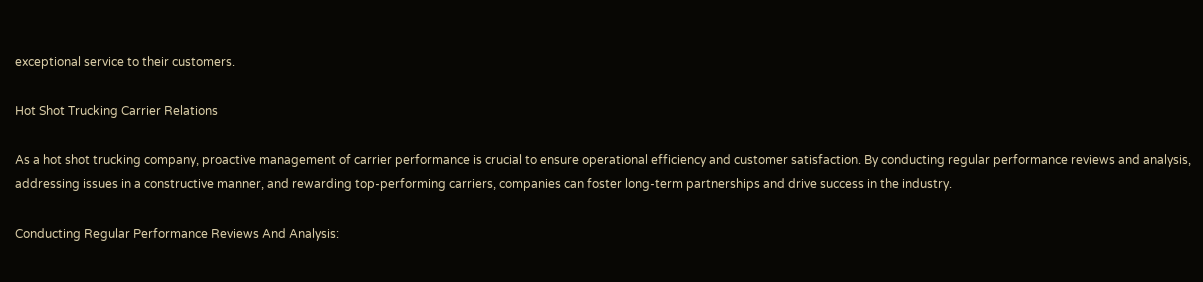exceptional service to their customers.

Hot Shot Trucking Carrier Relations

As a hot shot trucking company, proactive management of carrier performance is crucial to ensure operational efficiency and customer satisfaction. By conducting regular performance reviews and analysis, addressing issues in a constructive manner, and rewarding top-performing carriers, companies can foster long-term partnerships and drive success in the industry.

Conducting Regular Performance Reviews And Analysis: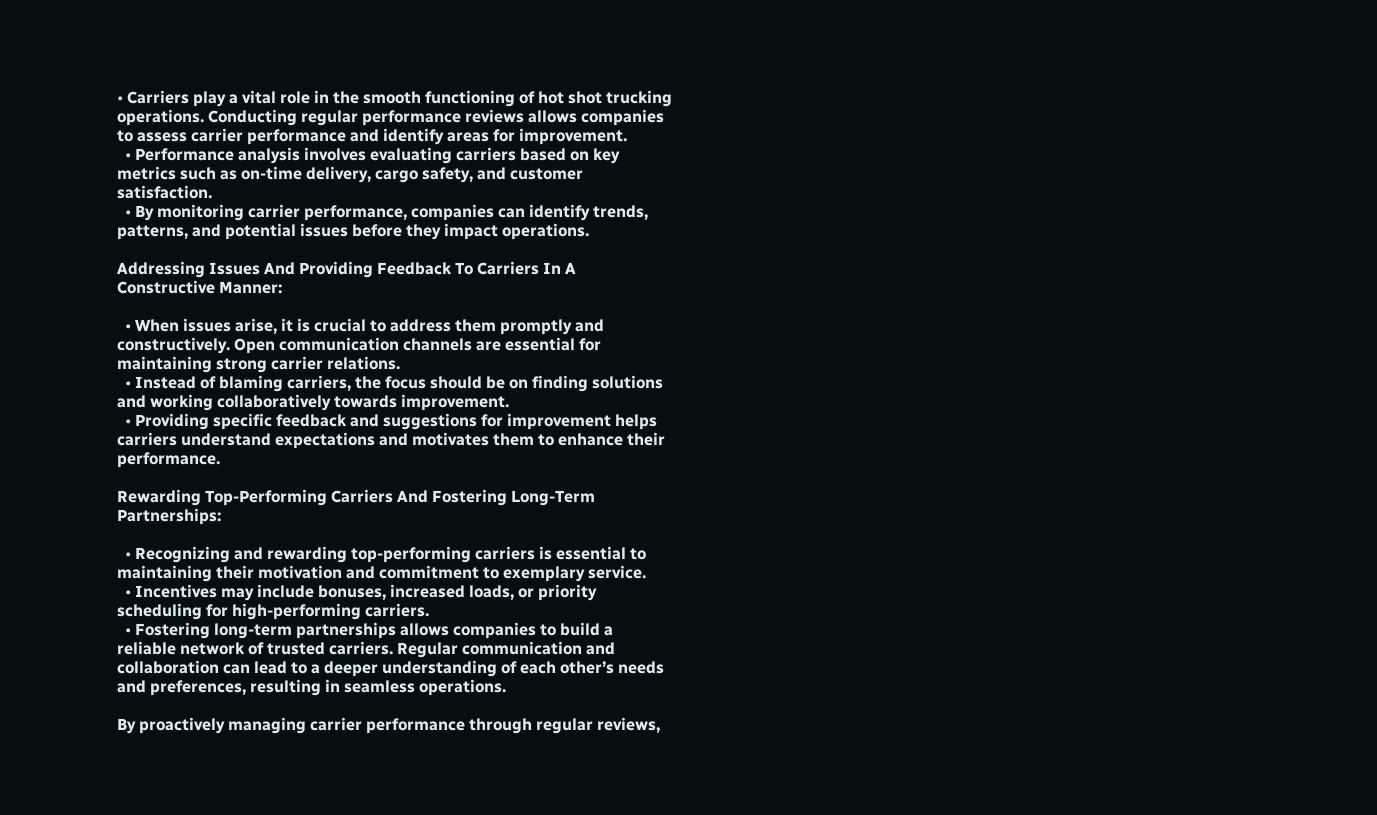• Carriers play a vital role in the smooth functioning of hot shot trucking operations. Conducting regular performance reviews allows companies to assess carrier performance and identify areas for improvement.
  • Performance analysis involves evaluating carriers based on key metrics such as on-time delivery, cargo safety, and customer satisfaction.
  • By monitoring carrier performance, companies can identify trends, patterns, and potential issues before they impact operations.

Addressing Issues And Providing Feedback To Carriers In A Constructive Manner:

  • When issues arise, it is crucial to address them promptly and constructively. Open communication channels are essential for maintaining strong carrier relations.
  • Instead of blaming carriers, the focus should be on finding solutions and working collaboratively towards improvement.
  • Providing specific feedback and suggestions for improvement helps carriers understand expectations and motivates them to enhance their performance.

Rewarding Top-Performing Carriers And Fostering Long-Term Partnerships:

  • Recognizing and rewarding top-performing carriers is essential to maintaining their motivation and commitment to exemplary service.
  • Incentives may include bonuses, increased loads, or priority scheduling for high-performing carriers.
  • Fostering long-term partnerships allows companies to build a reliable network of trusted carriers. Regular communication and collaboration can lead to a deeper understanding of each other’s needs and preferences, resulting in seamless operations.

By proactively managing carrier performance through regular reviews,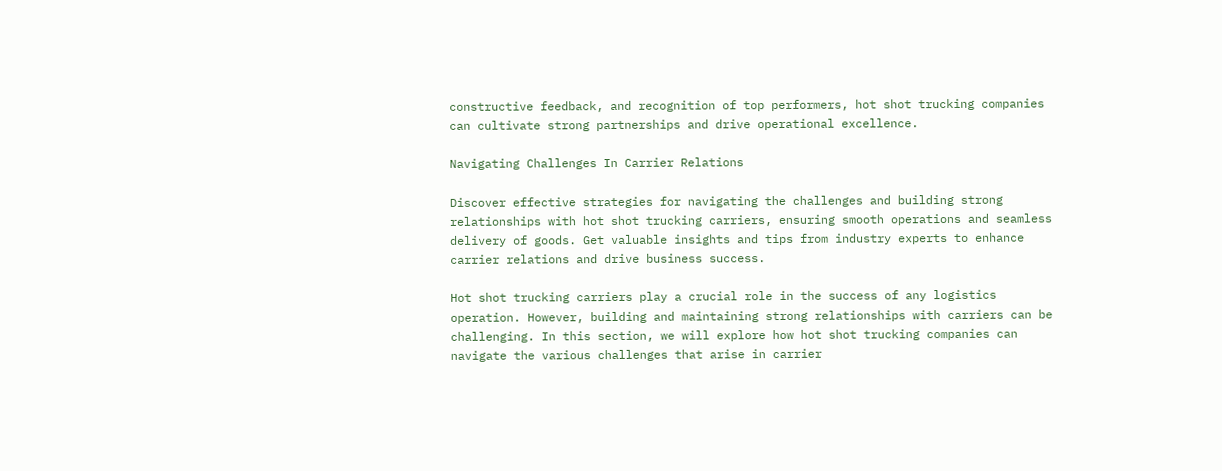constructive feedback, and recognition of top performers, hot shot trucking companies can cultivate strong partnerships and drive operational excellence.

Navigating Challenges In Carrier Relations

Discover effective strategies for navigating the challenges and building strong relationships with hot shot trucking carriers, ensuring smooth operations and seamless delivery of goods. Get valuable insights and tips from industry experts to enhance carrier relations and drive business success.

Hot shot trucking carriers play a crucial role in the success of any logistics operation. However, building and maintaining strong relationships with carriers can be challenging. In this section, we will explore how hot shot trucking companies can navigate the various challenges that arise in carrier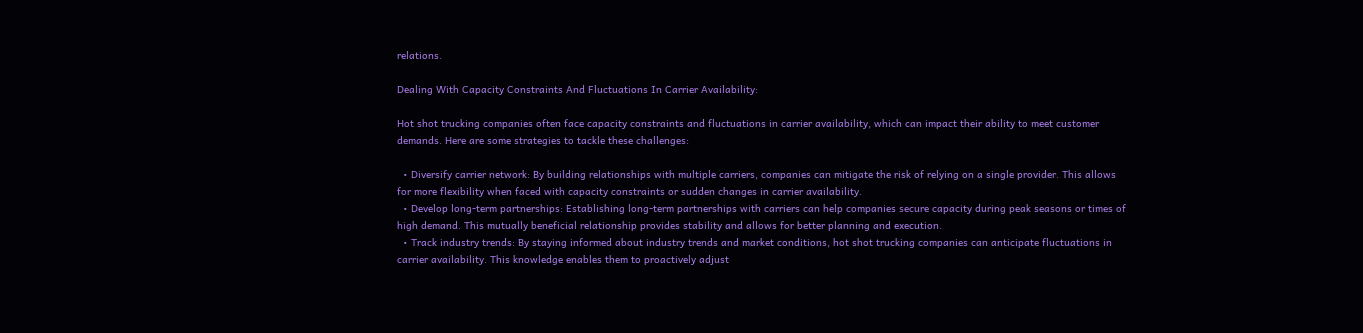relations.

Dealing With Capacity Constraints And Fluctuations In Carrier Availability:

Hot shot trucking companies often face capacity constraints and fluctuations in carrier availability, which can impact their ability to meet customer demands. Here are some strategies to tackle these challenges:

  • Diversify carrier network: By building relationships with multiple carriers, companies can mitigate the risk of relying on a single provider. This allows for more flexibility when faced with capacity constraints or sudden changes in carrier availability.
  • Develop long-term partnerships: Establishing long-term partnerships with carriers can help companies secure capacity during peak seasons or times of high demand. This mutually beneficial relationship provides stability and allows for better planning and execution.
  • Track industry trends: By staying informed about industry trends and market conditions, hot shot trucking companies can anticipate fluctuations in carrier availability. This knowledge enables them to proactively adjust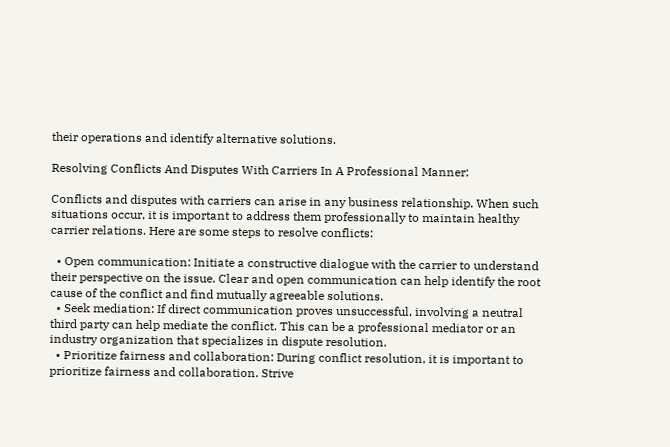their operations and identify alternative solutions.

Resolving Conflicts And Disputes With Carriers In A Professional Manner:

Conflicts and disputes with carriers can arise in any business relationship. When such situations occur, it is important to address them professionally to maintain healthy carrier relations. Here are some steps to resolve conflicts:

  • Open communication: Initiate a constructive dialogue with the carrier to understand their perspective on the issue. Clear and open communication can help identify the root cause of the conflict and find mutually agreeable solutions.
  • Seek mediation: If direct communication proves unsuccessful, involving a neutral third party can help mediate the conflict. This can be a professional mediator or an industry organization that specializes in dispute resolution.
  • Prioritize fairness and collaboration: During conflict resolution, it is important to prioritize fairness and collaboration. Strive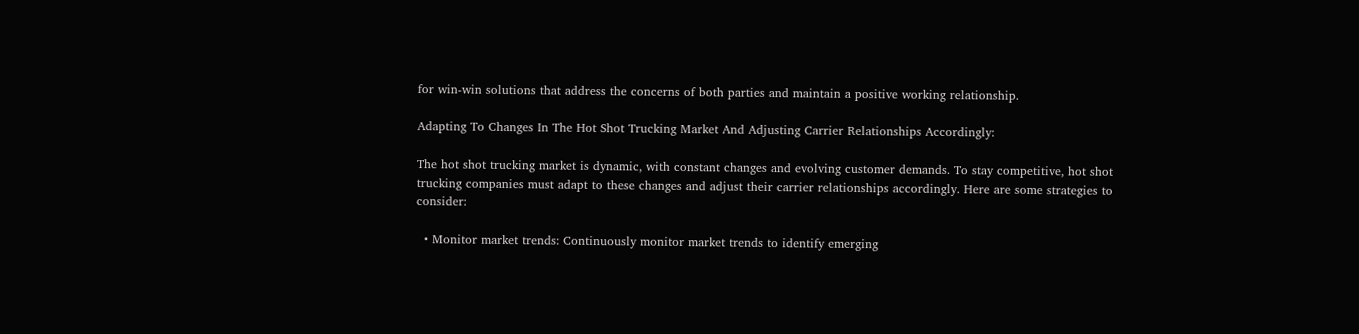for win-win solutions that address the concerns of both parties and maintain a positive working relationship.

Adapting To Changes In The Hot Shot Trucking Market And Adjusting Carrier Relationships Accordingly:

The hot shot trucking market is dynamic, with constant changes and evolving customer demands. To stay competitive, hot shot trucking companies must adapt to these changes and adjust their carrier relationships accordingly. Here are some strategies to consider:

  • Monitor market trends: Continuously monitor market trends to identify emerging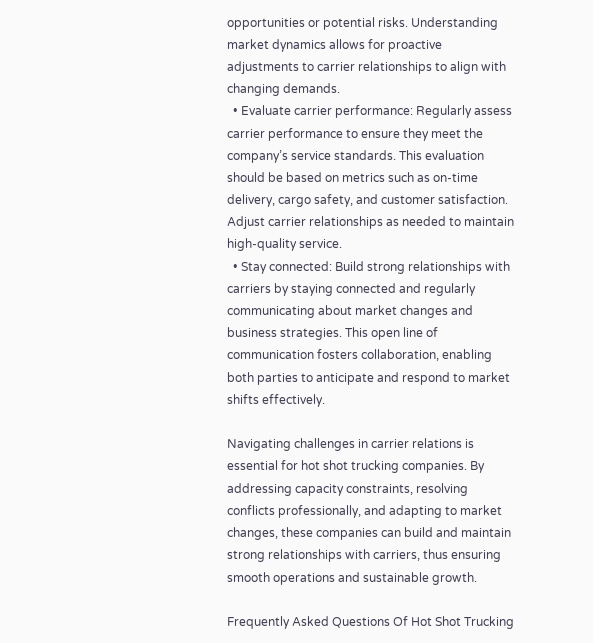opportunities or potential risks. Understanding market dynamics allows for proactive adjustments to carrier relationships to align with changing demands.
  • Evaluate carrier performance: Regularly assess carrier performance to ensure they meet the company’s service standards. This evaluation should be based on metrics such as on-time delivery, cargo safety, and customer satisfaction. Adjust carrier relationships as needed to maintain high-quality service.
  • Stay connected: Build strong relationships with carriers by staying connected and regularly communicating about market changes and business strategies. This open line of communication fosters collaboration, enabling both parties to anticipate and respond to market shifts effectively.

Navigating challenges in carrier relations is essential for hot shot trucking companies. By addressing capacity constraints, resolving conflicts professionally, and adapting to market changes, these companies can build and maintain strong relationships with carriers, thus ensuring smooth operations and sustainable growth.

Frequently Asked Questions Of Hot Shot Trucking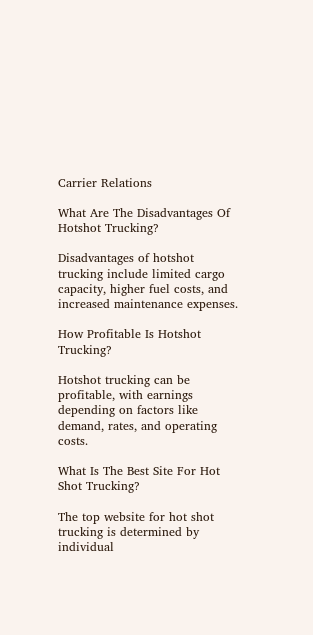Carrier Relations

What Are The Disadvantages Of Hotshot Trucking?

Disadvantages of hotshot trucking include limited cargo capacity, higher fuel costs, and increased maintenance expenses.

How Profitable Is Hotshot Trucking?

Hotshot trucking can be profitable, with earnings depending on factors like demand, rates, and operating costs.

What Is The Best Site For Hot Shot Trucking?

The top website for hot shot trucking is determined by individual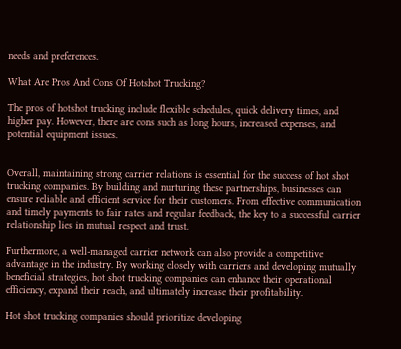needs and preferences.

What Are Pros And Cons Of Hotshot Trucking?

The pros of hotshot trucking include flexible schedules, quick delivery times, and higher pay. However, there are cons such as long hours, increased expenses, and potential equipment issues.


Overall, maintaining strong carrier relations is essential for the success of hot shot trucking companies. By building and nurturing these partnerships, businesses can ensure reliable and efficient service for their customers. From effective communication and timely payments to fair rates and regular feedback, the key to a successful carrier relationship lies in mutual respect and trust.

Furthermore, a well-managed carrier network can also provide a competitive advantage in the industry. By working closely with carriers and developing mutually beneficial strategies, hot shot trucking companies can enhance their operational efficiency, expand their reach, and ultimately increase their profitability.

Hot shot trucking companies should prioritize developing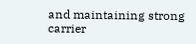and maintaining strong carrier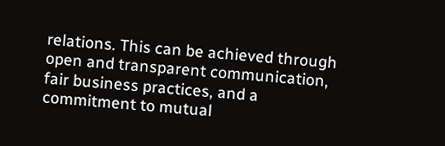relations. This can be achieved through open and transparent communication, fair business practices, and a commitment to mutual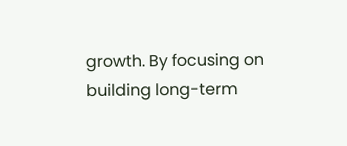growth. By focusing on building long-term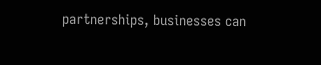partnerships, businesses can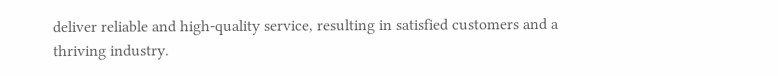deliver reliable and high-quality service, resulting in satisfied customers and a thriving industry.